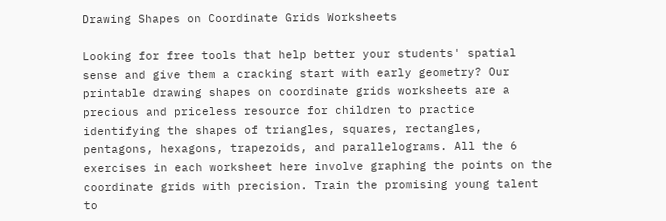Drawing Shapes on Coordinate Grids Worksheets

Looking for free tools that help better your students' spatial sense and give them a cracking start with early geometry? Our printable drawing shapes on coordinate grids worksheets are a precious and priceless resource for children to practice identifying the shapes of triangles, squares, rectangles, pentagons, hexagons, trapezoids, and parallelograms. All the 6 exercises in each worksheet here involve graphing the points on the coordinate grids with precision. Train the promising young talent to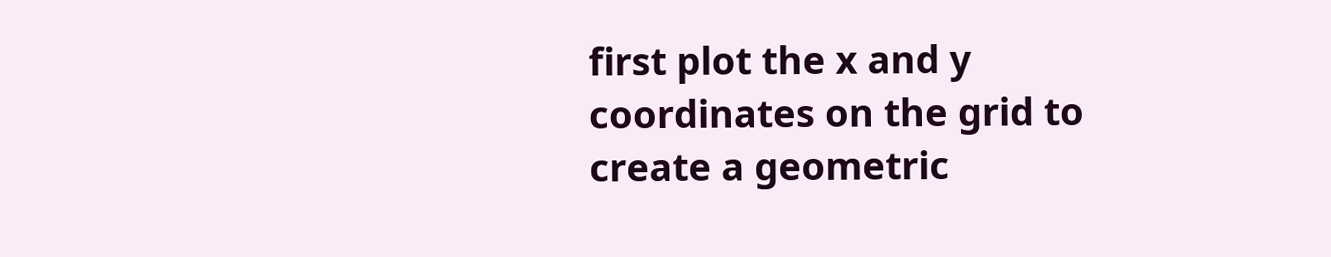first plot the x and y coordinates on the grid to create a geometric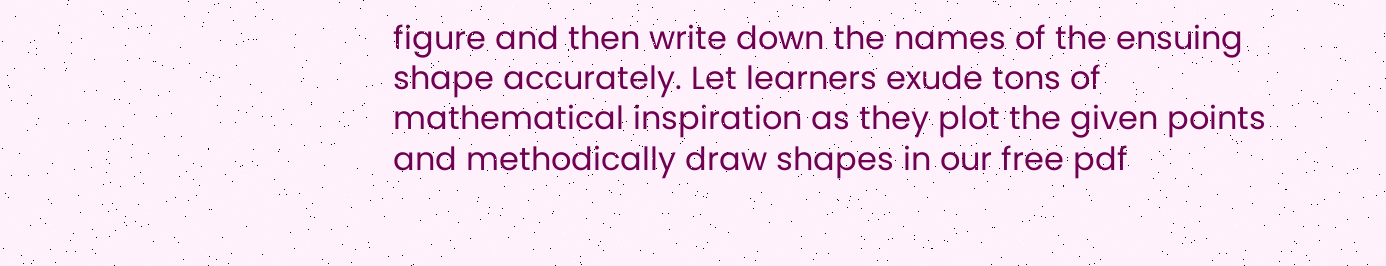figure and then write down the names of the ensuing shape accurately. Let learners exude tons of mathematical inspiration as they plot the given points and methodically draw shapes in our free pdf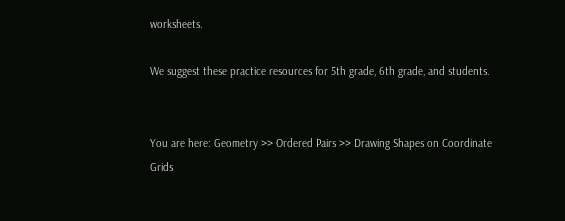worksheets.

We suggest these practice resources for 5th grade, 6th grade, and students.


You are here: Geometry >> Ordered Pairs >> Drawing Shapes on Coordinate Grids